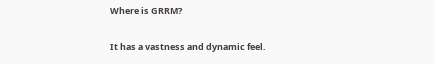Where is GRRM?

It has a vastness and dynamic feel.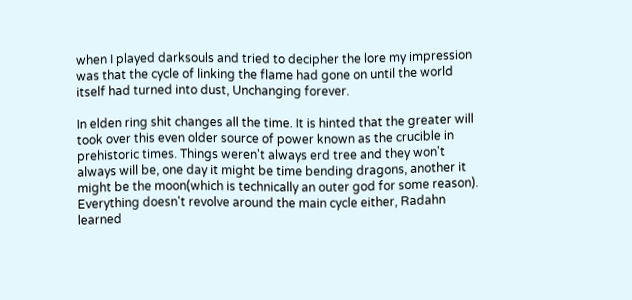when I played darksouls and tried to decipher the lore my impression was that the cycle of linking the flame had gone on until the world itself had turned into dust, Unchanging forever.

In elden ring shit changes all the time. It is hinted that the greater will took over this even older source of power known as the crucible in prehistoric times. Things weren't always erd tree and they won't always will be, one day it might be time bending dragons, another it might be the moon(which is technically an outer god for some reason). Everything doesn't revolve around the main cycle either, Radahn learned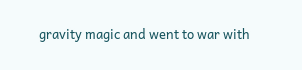gravity magic and went to war with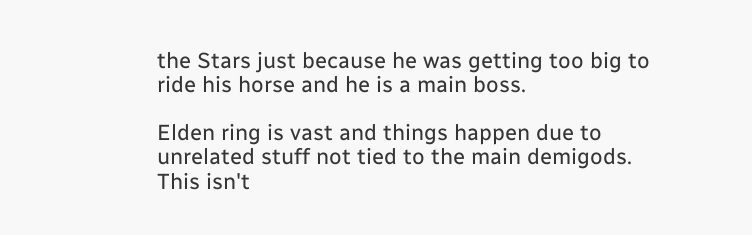the Stars just because he was getting too big to ride his horse and he is a main boss.

Elden ring is vast and things happen due to unrelated stuff not tied to the main demigods. This isn't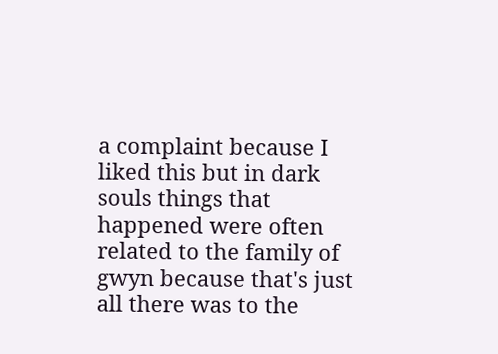a complaint because I liked this but in dark souls things that happened were often related to the family of gwyn because that's just all there was to the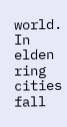world. In elden ring cities fall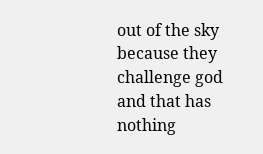out of the sky because they challenge god and that has nothing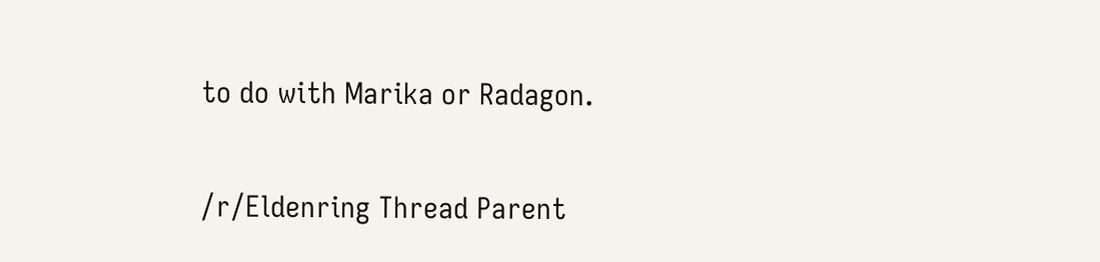to do with Marika or Radagon.

/r/Eldenring Thread Parent